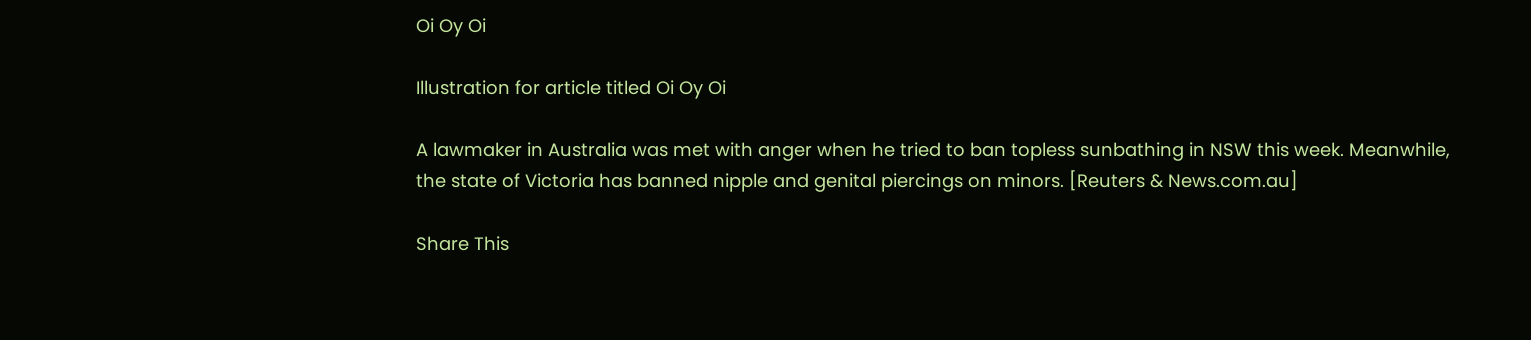Oi Oy Oi

Illustration for article titled Oi Oy Oi

A lawmaker in Australia was met with anger when he tried to ban topless sunbathing in NSW this week. Meanwhile, the state of Victoria has banned nipple and genital piercings on minors. [Reuters & News.com.au]

Share This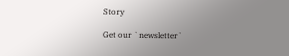Story

Get our `newsletter`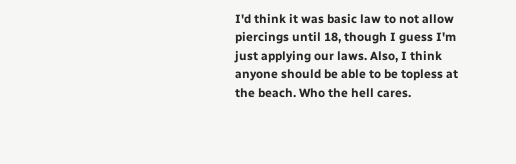I'd think it was basic law to not allow piercings until 18, though I guess I'm just applying our laws. Also, I think anyone should be able to be topless at the beach. Who the hell cares.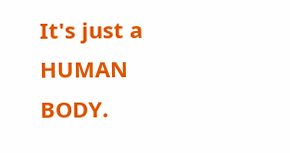It's just a HUMAN BODY.